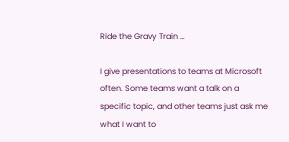Ride the Gravy Train …

I give presentations to teams at Microsoft often. Some teams want a talk on a specific topic, and other teams just ask me what I want to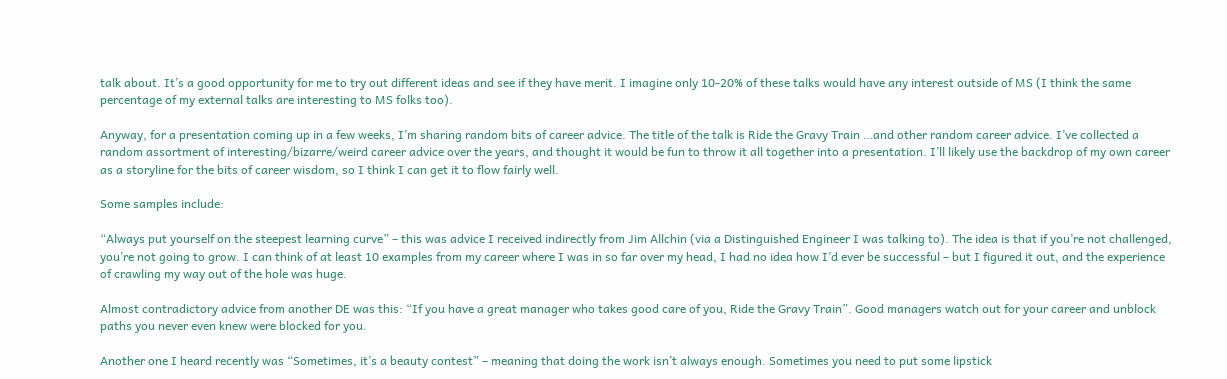talk about. It’s a good opportunity for me to try out different ideas and see if they have merit. I imagine only 10-20% of these talks would have any interest outside of MS (I think the same percentage of my external talks are interesting to MS folks too).

Anyway, for a presentation coming up in a few weeks, I’m sharing random bits of career advice. The title of the talk is Ride the Gravy Train …and other random career advice. I’ve collected a random assortment of interesting/bizarre/weird career advice over the years, and thought it would be fun to throw it all together into a presentation. I’ll likely use the backdrop of my own career as a storyline for the bits of career wisdom, so I think I can get it to flow fairly well.

Some samples include:

“Always put yourself on the steepest learning curve” – this was advice I received indirectly from Jim Allchin (via a Distinguished Engineer I was talking to). The idea is that if you’re not challenged, you’re not going to grow. I can think of at least 10 examples from my career where I was in so far over my head, I had no idea how I’d ever be successful – but I figured it out, and the experience of crawling my way out of the hole was huge.

Almost contradictory advice from another DE was this: “If you have a great manager who takes good care of you, Ride the Gravy Train”. Good managers watch out for your career and unblock paths you never even knew were blocked for you.

Another one I heard recently was “Sometimes, it’s a beauty contest” – meaning that doing the work isn’t always enough. Sometimes you need to put some lipstick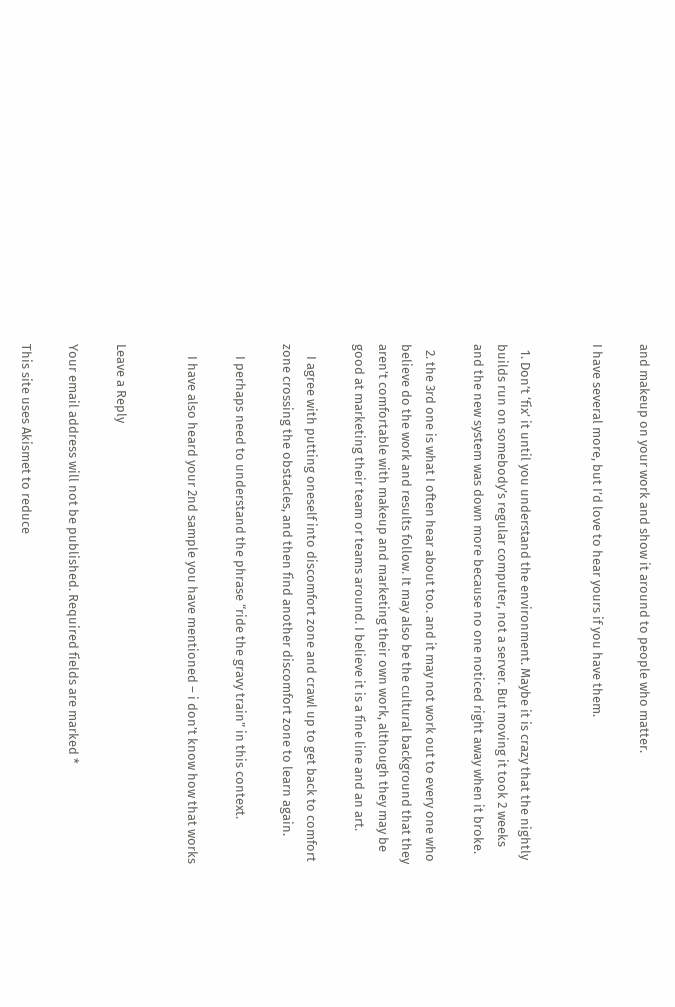and makeup on your work and show it around to people who matter.

I have several more, but I’d love to hear yours if you have them.


  1. Don’t ‘fix’ it until you understand the environment. Maybe it is crazy that the nightly builds run on somebody’s regular computer, not a server. But moving it took 2 weeks and the new system was down more because no one noticed right away when it broke.

  2. the 3rd one is what I often hear about too. and it may not work out to every one who believe do the work and results follow. It may also be the cultural background that they aren’t comfortable with makeup and marketing their own work, although they may be good at marketing their team or teams around. I believe it is a fine line and an art.

    I agree with putting oneself into discomfort zone and crawl up to get back to comfort zone crossing the obstacles, and then find another discomfort zone to learn again.

    I perhaps need to understand the phrase “ride the gravy train” in this context.

    I have also heard your 2nd sample you have mentioned – i don’t know how that works


Leave a Reply

Your email address will not be published. Required fields are marked *

This site uses Akismet to reduce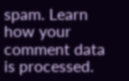spam. Learn how your comment data is processed.